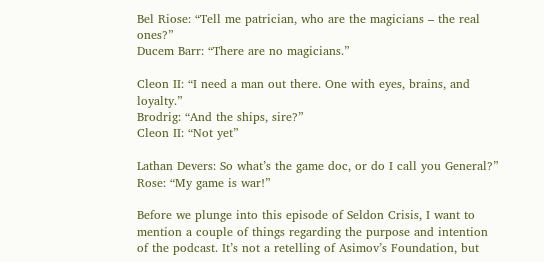Bel Riose: “Tell me patrician, who are the magicians – the real ones?”
Ducem Barr: “There are no magicians.”

Cleon II: “I need a man out there. One with eyes, brains, and loyalty.”
Brodrig: “And the ships, sire?”
Cleon II: “Not yet”

Lathan Devers: So what’s the game doc, or do I call you General?”
Rose: “My game is war!”

Before we plunge into this episode of Seldon Crisis, I want to mention a couple of things regarding the purpose and intention of the podcast. It’s not a retelling of Asimov’s Foundation, but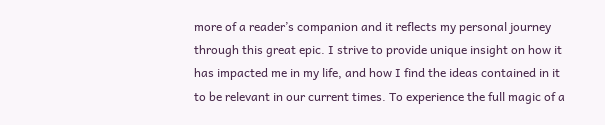more of a reader’s companion and it reflects my personal journey through this great epic. I strive to provide unique insight on how it has impacted me in my life, and how I find the ideas contained in it to be relevant in our current times. To experience the full magic of a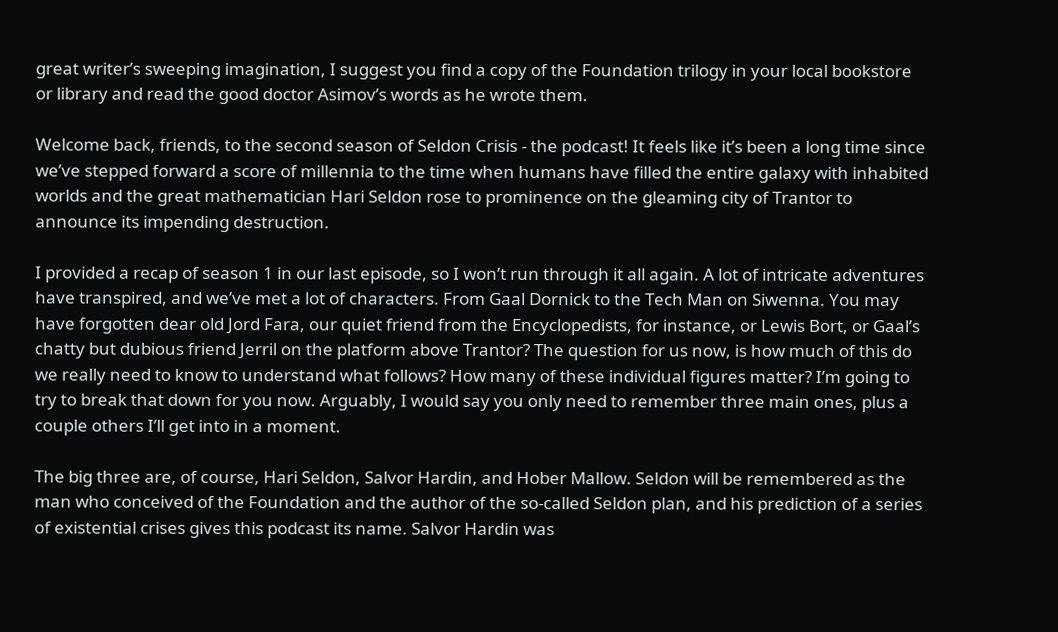great writer’s sweeping imagination, I suggest you find a copy of the Foundation trilogy in your local bookstore or library and read the good doctor Asimov’s words as he wrote them.

Welcome back, friends, to the second season of Seldon Crisis - the podcast! It feels like it’s been a long time since we’ve stepped forward a score of millennia to the time when humans have filled the entire galaxy with inhabited worlds and the great mathematician Hari Seldon rose to prominence on the gleaming city of Trantor to announce its impending destruction.

I provided a recap of season 1 in our last episode, so I won’t run through it all again. A lot of intricate adventures have transpired, and we’ve met a lot of characters. From Gaal Dornick to the Tech Man on Siwenna. You may have forgotten dear old Jord Fara, our quiet friend from the Encyclopedists, for instance, or Lewis Bort, or Gaal’s chatty but dubious friend Jerril on the platform above Trantor? The question for us now, is how much of this do we really need to know to understand what follows? How many of these individual figures matter? I’m going to try to break that down for you now. Arguably, I would say you only need to remember three main ones, plus a couple others I’ll get into in a moment.

The big three are, of course, Hari Seldon, Salvor Hardin, and Hober Mallow. Seldon will be remembered as the man who conceived of the Foundation and the author of the so-called Seldon plan, and his prediction of a series of existential crises gives this podcast its name. Salvor Hardin was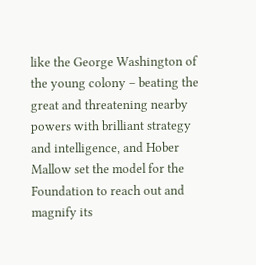like the George Washington of the young colony – beating the great and threatening nearby powers with brilliant strategy and intelligence, and Hober Mallow set the model for the Foundation to reach out and magnify its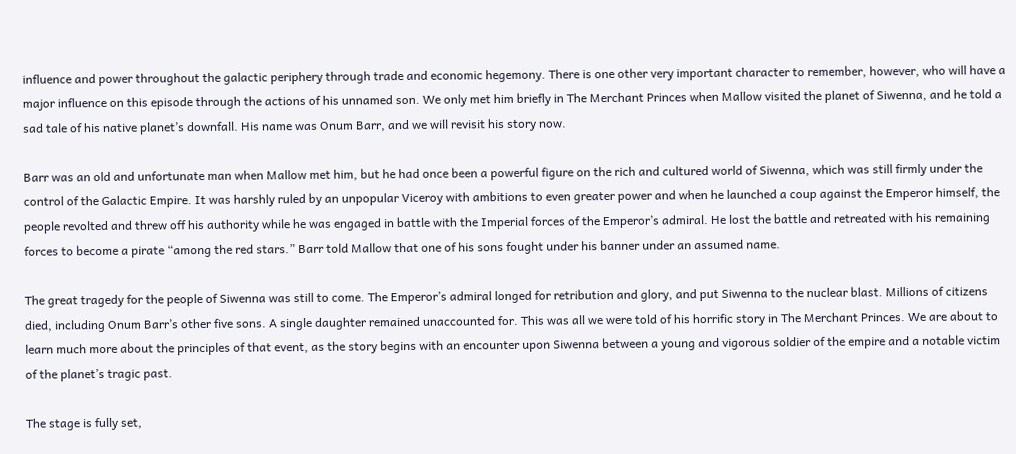influence and power throughout the galactic periphery through trade and economic hegemony. There is one other very important character to remember, however, who will have a major influence on this episode through the actions of his unnamed son. We only met him briefly in The Merchant Princes when Mallow visited the planet of Siwenna, and he told a sad tale of his native planet’s downfall. His name was Onum Barr, and we will revisit his story now.

Barr was an old and unfortunate man when Mallow met him, but he had once been a powerful figure on the rich and cultured world of Siwenna, which was still firmly under the control of the Galactic Empire. It was harshly ruled by an unpopular Viceroy with ambitions to even greater power and when he launched a coup against the Emperor himself, the people revolted and threw off his authority while he was engaged in battle with the Imperial forces of the Emperor’s admiral. He lost the battle and retreated with his remaining forces to become a pirate “among the red stars.” Barr told Mallow that one of his sons fought under his banner under an assumed name.

The great tragedy for the people of Siwenna was still to come. The Emperor’s admiral longed for retribution and glory, and put Siwenna to the nuclear blast. Millions of citizens died, including Onum Barr’s other five sons. A single daughter remained unaccounted for. This was all we were told of his horrific story in The Merchant Princes. We are about to learn much more about the principles of that event, as the story begins with an encounter upon Siwenna between a young and vigorous soldier of the empire and a notable victim of the planet’s tragic past.

The stage is fully set,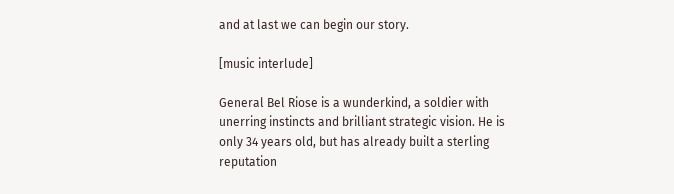and at last we can begin our story.

[music interlude]

General Bel Riose is a wunderkind, a soldier with unerring instincts and brilliant strategic vision. He is only 34 years old, but has already built a sterling reputation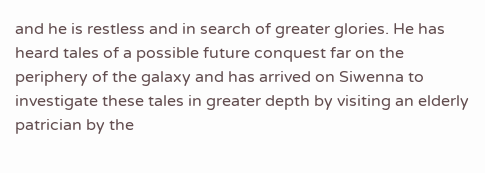and he is restless and in search of greater glories. He has heard tales of a possible future conquest far on the periphery of the galaxy and has arrived on Siwenna to investigate these tales in greater depth by visiting an elderly patrician by the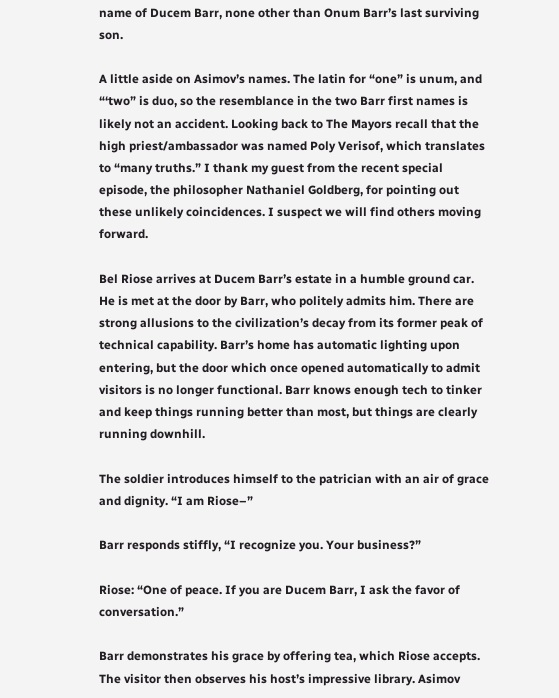name of Ducem Barr, none other than Onum Barr’s last surviving son.

A little aside on Asimov’s names. The latin for “one” is unum, and “‘two” is duo, so the resemblance in the two Barr first names is likely not an accident. Looking back to The Mayors recall that the high priest/ambassador was named Poly Verisof, which translates to “many truths.” I thank my guest from the recent special episode, the philosopher Nathaniel Goldberg, for pointing out these unlikely coincidences. I suspect we will find others moving forward.

Bel Riose arrives at Ducem Barr’s estate in a humble ground car. He is met at the door by Barr, who politely admits him. There are strong allusions to the civilization’s decay from its former peak of technical capability. Barr’s home has automatic lighting upon entering, but the door which once opened automatically to admit visitors is no longer functional. Barr knows enough tech to tinker and keep things running better than most, but things are clearly running downhill.

The soldier introduces himself to the patrician with an air of grace and dignity. “I am Riose–”

Barr responds stiffly, “I recognize you. Your business?”

Riose: “One of peace. If you are Ducem Barr, I ask the favor of conversation.”

Barr demonstrates his grace by offering tea, which Riose accepts. The visitor then observes his host’s impressive library. Asimov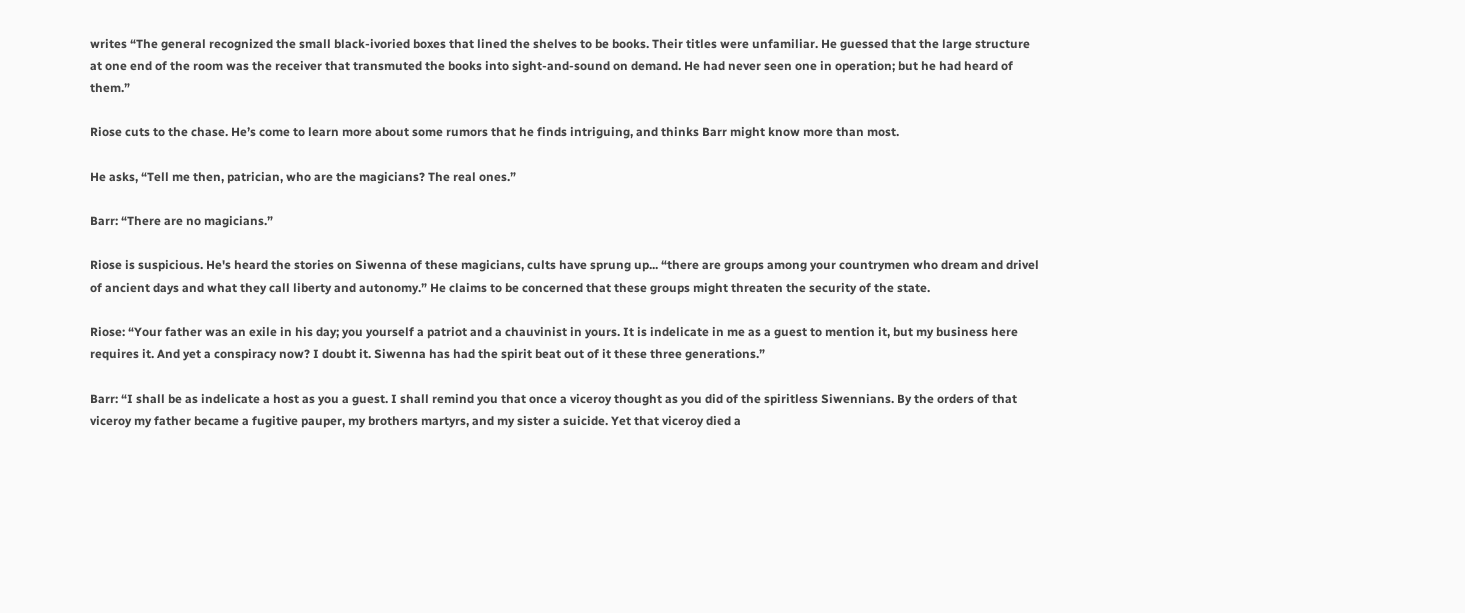writes “The general recognized the small black-ivoried boxes that lined the shelves to be books. Their titles were unfamiliar. He guessed that the large structure at one end of the room was the receiver that transmuted the books into sight-and-sound on demand. He had never seen one in operation; but he had heard of them.”

Riose cuts to the chase. He’s come to learn more about some rumors that he finds intriguing, and thinks Barr might know more than most.

He asks, “Tell me then, patrician, who are the magicians? The real ones.”

Barr: “There are no magicians.”

Riose is suspicious. He's heard the stories on Siwenna of these magicians, cults have sprung up... “there are groups among your countrymen who dream and drivel of ancient days and what they call liberty and autonomy.” He claims to be concerned that these groups might threaten the security of the state.

Riose: “Your father was an exile in his day; you yourself a patriot and a chauvinist in yours. It is indelicate in me as a guest to mention it, but my business here requires it. And yet a conspiracy now? I doubt it. Siwenna has had the spirit beat out of it these three generations.”

Barr: “I shall be as indelicate a host as you a guest. I shall remind you that once a viceroy thought as you did of the spiritless Siwennians. By the orders of that viceroy my father became a fugitive pauper, my brothers martyrs, and my sister a suicide. Yet that viceroy died a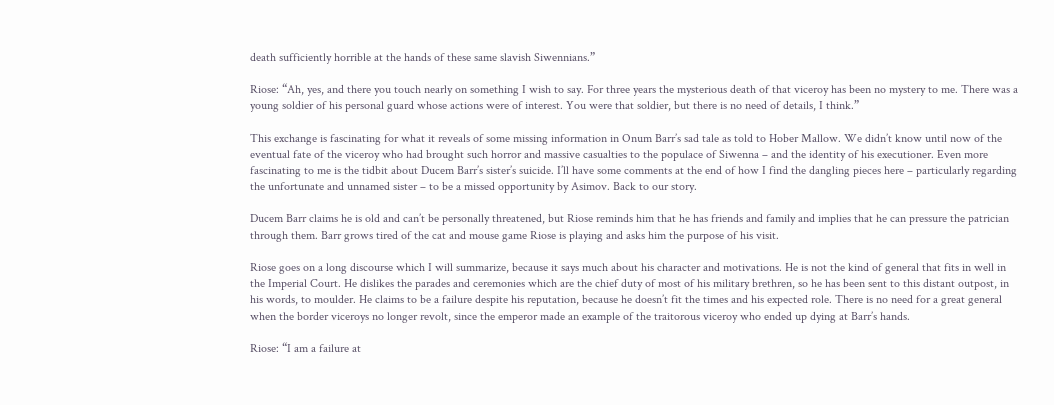death sufficiently horrible at the hands of these same slavish Siwennians.”

Riose: “Ah, yes, and there you touch nearly on something I wish to say. For three years the mysterious death of that viceroy has been no mystery to me. There was a young soldier of his personal guard whose actions were of interest. You were that soldier, but there is no need of details, I think.”

This exchange is fascinating for what it reveals of some missing information in Onum Barr’s sad tale as told to Hober Mallow. We didn’t know until now of the eventual fate of the viceroy who had brought such horror and massive casualties to the populace of Siwenna – and the identity of his executioner. Even more fascinating to me is the tidbit about Ducem Barr’s sister’s suicide. I’ll have some comments at the end of how I find the dangling pieces here – particularly regarding the unfortunate and unnamed sister – to be a missed opportunity by Asimov. Back to our story.

Ducem Barr claims he is old and can’t be personally threatened, but Riose reminds him that he has friends and family and implies that he can pressure the patrician through them. Barr grows tired of the cat and mouse game Riose is playing and asks him the purpose of his visit.

Riose goes on a long discourse which I will summarize, because it says much about his character and motivations. He is not the kind of general that fits in well in the Imperial Court. He dislikes the parades and ceremonies which are the chief duty of most of his military brethren, so he has been sent to this distant outpost, in his words, to moulder. He claims to be a failure despite his reputation, because he doesn’t fit the times and his expected role. There is no need for a great general when the border viceroys no longer revolt, since the emperor made an example of the traitorous viceroy who ended up dying at Barr’s hands.

Riose: “I am a failure at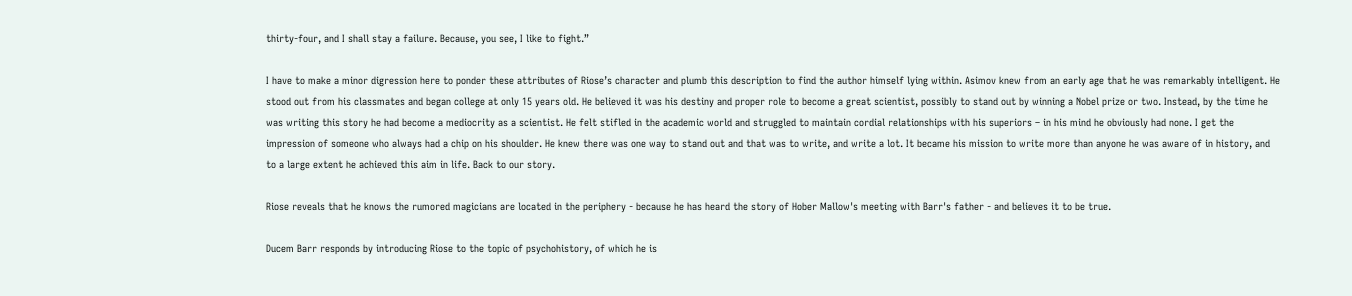thirty-four, and I shall stay a failure. Because, you see, I like to fight.”

I have to make a minor digression here to ponder these attributes of Riose’s character and plumb this description to find the author himself lying within. Asimov knew from an early age that he was remarkably intelligent. He stood out from his classmates and began college at only 15 years old. He believed it was his destiny and proper role to become a great scientist, possibly to stand out by winning a Nobel prize or two. Instead, by the time he was writing this story he had become a mediocrity as a scientist. He felt stifled in the academic world and struggled to maintain cordial relationships with his superiors – in his mind he obviously had none. I get the impression of someone who always had a chip on his shoulder. He knew there was one way to stand out and that was to write, and write a lot. It became his mission to write more than anyone he was aware of in history, and to a large extent he achieved this aim in life. Back to our story.

Riose reveals that he knows the rumored magicians are located in the periphery - because he has heard the story of Hober Mallow's meeting with Barr's father - and believes it to be true.

Ducem Barr responds by introducing Riose to the topic of psychohistory, of which he is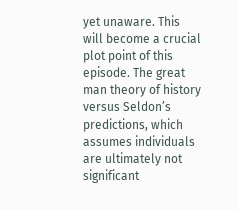yet unaware. This will become a crucial plot point of this episode. The great man theory of history versus Seldon’s predictions, which assumes individuals are ultimately not significant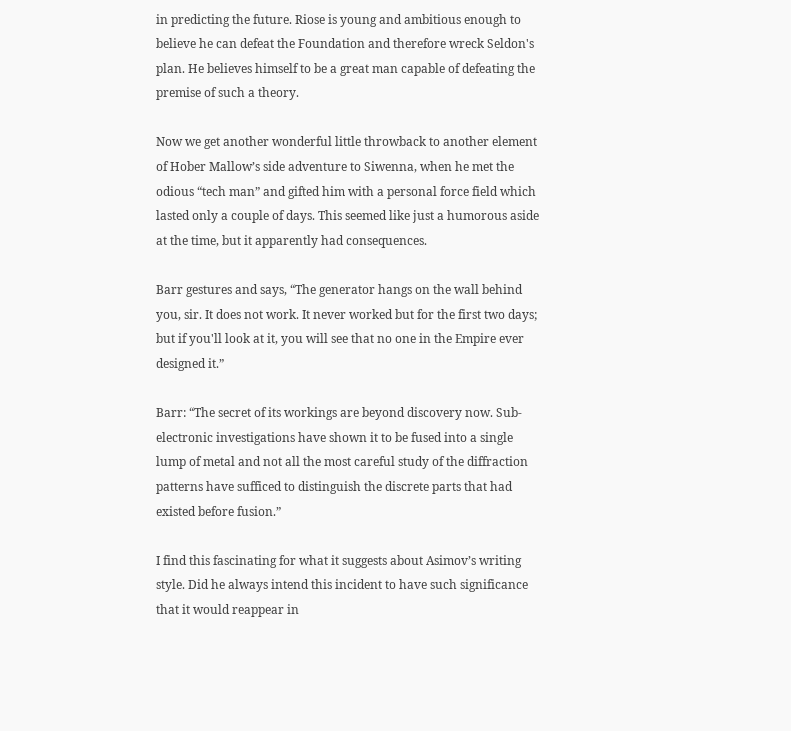in predicting the future. Riose is young and ambitious enough to believe he can defeat the Foundation and therefore wreck Seldon's plan. He believes himself to be a great man capable of defeating the premise of such a theory.

Now we get another wonderful little throwback to another element of Hober Mallow’s side adventure to Siwenna, when he met the odious “tech man” and gifted him with a personal force field which lasted only a couple of days. This seemed like just a humorous aside at the time, but it apparently had consequences.

Barr gestures and says, “The generator hangs on the wall behind you, sir. It does not work. It never worked but for the first two days; but if you'll look at it, you will see that no one in the Empire ever designed it.”

Barr: “The secret of its workings are beyond discovery now. Sub-electronic investigations have shown it to be fused into a single lump of metal and not all the most careful study of the diffraction patterns have sufficed to distinguish the discrete parts that had existed before fusion.”

I find this fascinating for what it suggests about Asimov’s writing style. Did he always intend this incident to have such significance that it would reappear in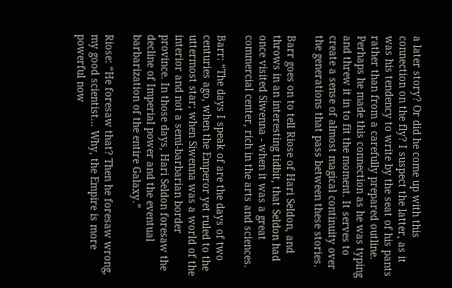a later story? Or did he come up with this connection on the fly? I suspect the latter, as it was his tendency to write by the seat of his pants rather than from a carefully prepared outline. Perhaps he made this connection as he was typing and threw it in to fit the moment. It serves to create a sense of almost magical continuity over the generations that pass between these stories.

Barr goes on to tell Riose of Hari Seldon, and throws in an interesting tidbit, that Seldon had once visited Siwenna - when it was a great commercial center, rich in the arts and sciences.

Barr: “The days I speak of are the days of two centuries ago, when the Emperor yet ruled to the uttermost star; when Siwenna was a world of the interior and not a semi-barbarian border province. In those days, Hari Seldon foresaw the decline of Imperial power and the eventual barbarization of the entire Galaxy.”

Riose: “He foresaw that? Then he foresaw wrong, my good scientist… Why, the Empire is more powerful now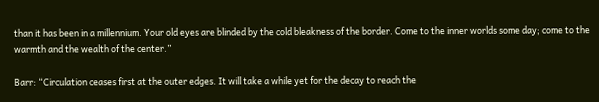than it has been in a millennium. Your old eyes are blinded by the cold bleakness of the border. Come to the inner worlds some day; come to the warmth and the wealth of the center.”

Barr: “Circulation ceases first at the outer edges. It will take a while yet for the decay to reach the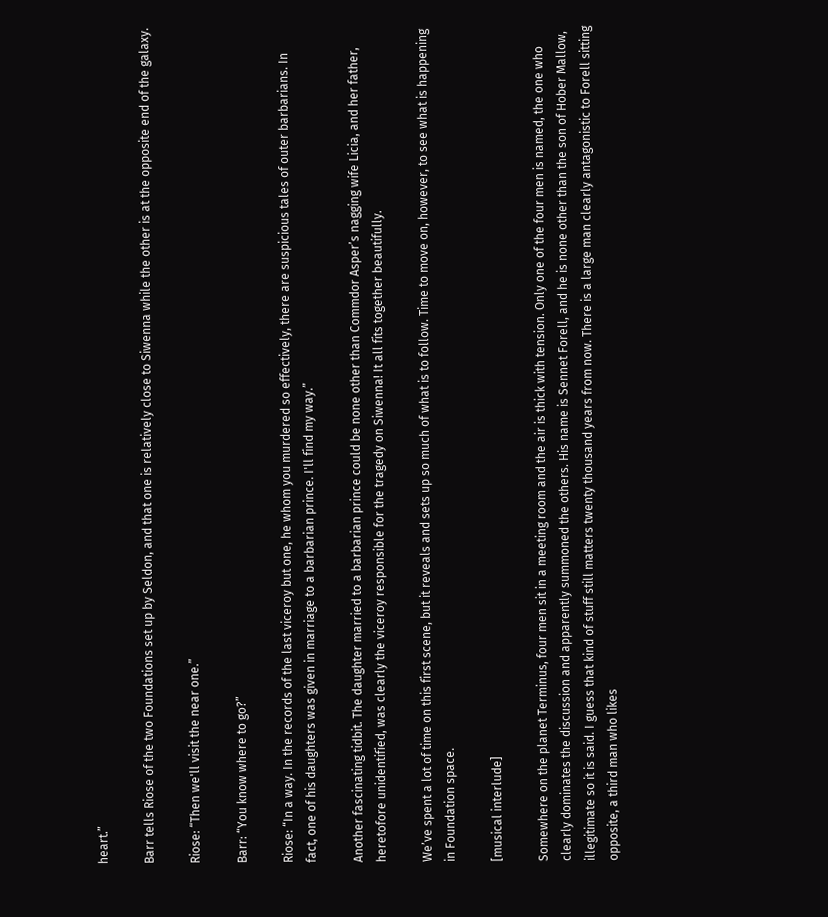heart.”

Barr tells Riose of the two Foundations set up by Seldon, and that one is relatively close to Siwenna while the other is at the opposite end of the galaxy.

Riose: “Then we'll visit the near one.”

Barr: “You know where to go?”

Riose: “In a way. In the records of the last viceroy but one, he whom you murdered so effectively, there are suspicious tales of outer barbarians. In fact, one of his daughters was given in marriage to a barbarian prince. I'll find my way.”

Another fascinating tidbit. The daughter married to a barbarian prince could be none other than Commdor Asper’s nagging wife Licia, and her father, heretofore unidentified, was clearly the viceroy responsible for the tragedy on Siwenna! It all fits together beautifully.

We’ve spent a lot of time on this first scene, but it reveals and sets up so much of what is to follow. Time to move on, however, to see what is happening in Foundation space.

[musical interlude]

Somewhere on the planet Terminus, four men sit in a meeting room and the air is thick with tension. Only one of the four men is named, the one who clearly dominates the discussion and apparently summoned the others. His name is Sennet Forell, and he is none other than the son of Hober Mallow, illegitimate so it is said. I guess that kind of stuff still matters twenty thousand years from now. There is a large man clearly antagonistic to Forell sitting opposite, a third man who likes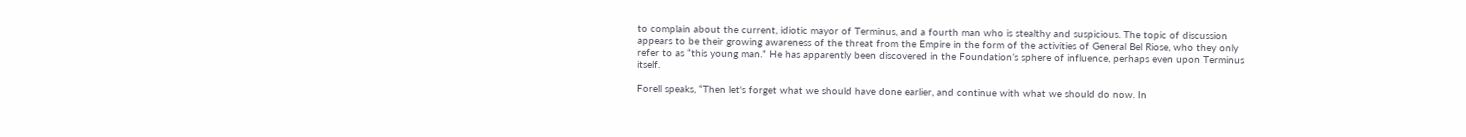to complain about the current, idiotic mayor of Terminus, and a fourth man who is stealthy and suspicious. The topic of discussion appears to be their growing awareness of the threat from the Empire in the form of the activities of General Bel Riose, who they only refer to as “this young man.” He has apparently been discovered in the Foundation’s sphere of influence, perhaps even upon Terminus itself.

Forell speaks, “Then let's forget what we should have done earlier, and continue with what we should do now. In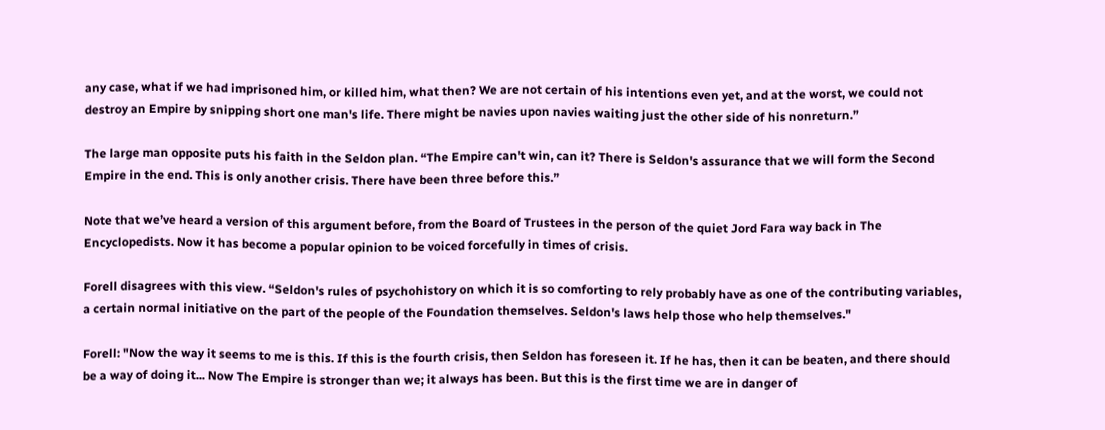any case, what if we had imprisoned him, or killed him, what then? We are not certain of his intentions even yet, and at the worst, we could not destroy an Empire by snipping short one man's life. There might be navies upon navies waiting just the other side of his nonreturn.”

The large man opposite puts his faith in the Seldon plan. “The Empire can't win, can it? There is Seldon's assurance that we will form the Second Empire in the end. This is only another crisis. There have been three before this.”

Note that we’ve heard a version of this argument before, from the Board of Trustees in the person of the quiet Jord Fara way back in The Encyclopedists. Now it has become a popular opinion to be voiced forcefully in times of crisis.

Forell disagrees with this view. “Seldon's rules of psychohistory on which it is so comforting to rely probably have as one of the contributing variables, a certain normal initiative on the part of the people of the Foundation themselves. Seldon's laws help those who help themselves."

Forell: "Now the way it seems to me is this. If this is the fourth crisis, then Seldon has foreseen it. If he has, then it can be beaten, and there should be a way of doing it... Now The Empire is stronger than we; it always has been. But this is the first time we are in danger of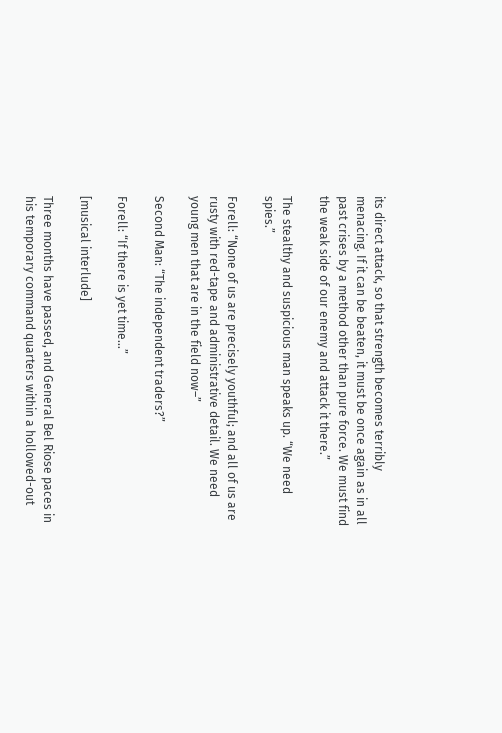its direct attack, so that strength becomes terribly menacing. If it can be beaten, it must be once again as in all past crises by a method other than pure force. We must find the weak side of our enemy and attack it there.”

The stealthy and suspicious man speaks up. “We need spies.”

Forell: “None of us are precisely youthful; and all of us are rusty with red-tape and administrative detail. We need young men that are in the field now–”

Second Man: “The independent traders?”

Forell: “If there is yet time…”

[musical interlude]

Three months have passed, and General Bel Riose paces in his temporary command quarters within a hollowed-out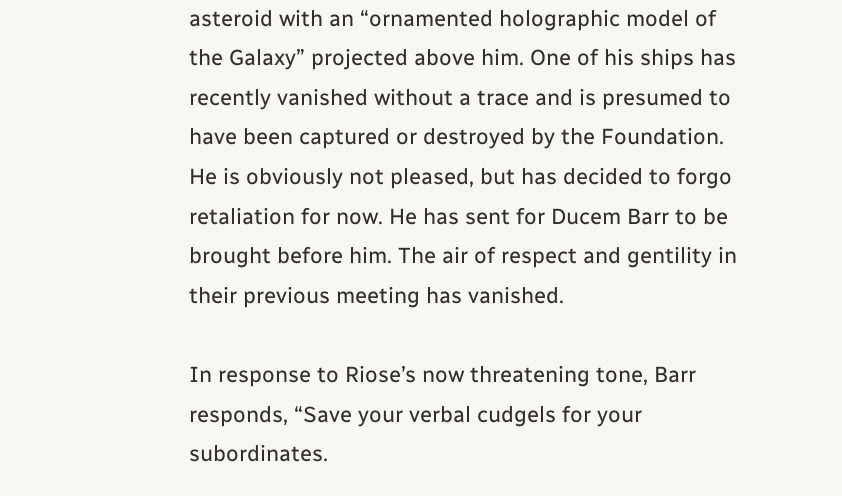asteroid with an “ornamented holographic model of the Galaxy” projected above him. One of his ships has recently vanished without a trace and is presumed to have been captured or destroyed by the Foundation. He is obviously not pleased, but has decided to forgo retaliation for now. He has sent for Ducem Barr to be brought before him. The air of respect and gentility in their previous meeting has vanished.

In response to Riose’s now threatening tone, Barr responds, “Save your verbal cudgels for your subordinates.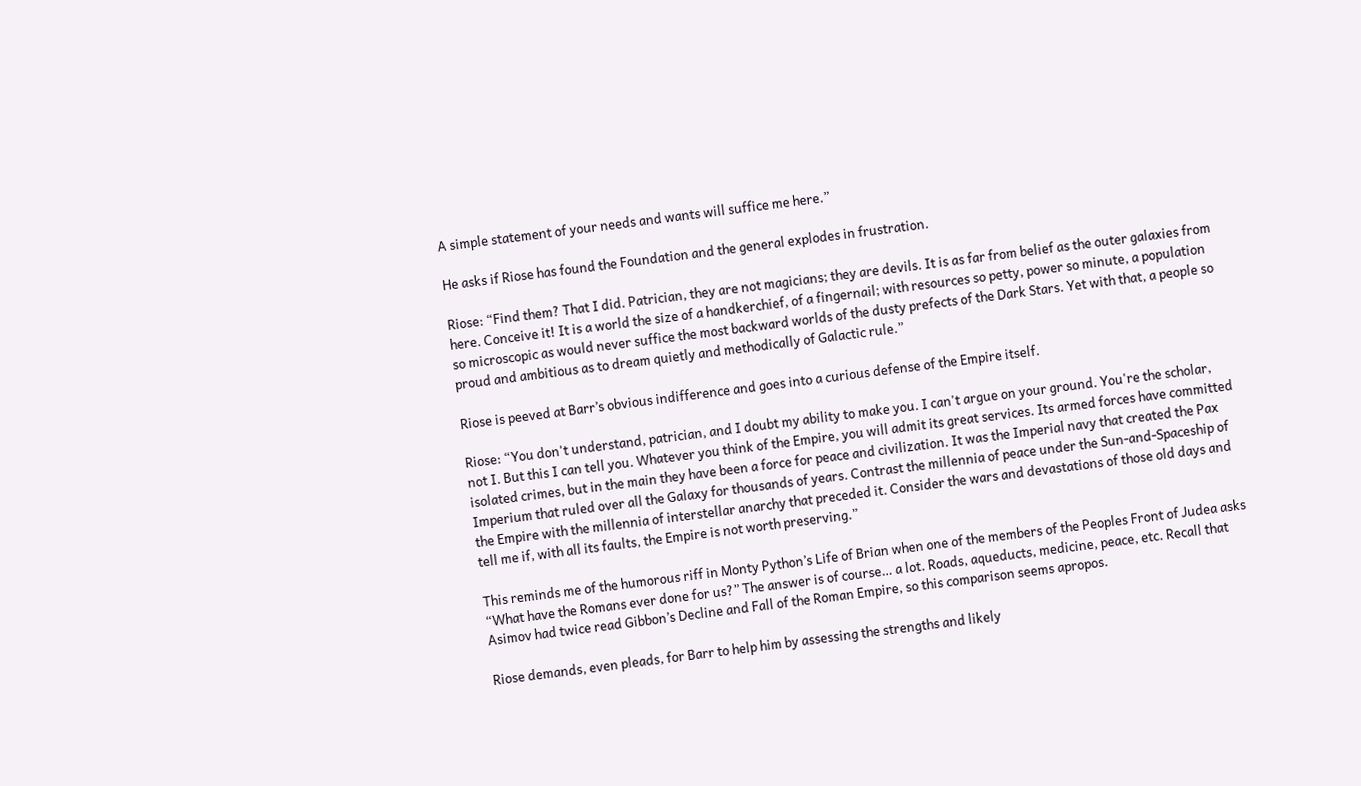A simple statement of your needs and wants will suffice me here.”

He asks if Riose has found the Foundation and the general explodes in frustration.

Riose: “Find them? That I did. Patrician, they are not magicians; they are devils. It is as far from belief as the outer galaxies from here. Conceive it! It is a world the size of a handkerchief, of a fingernail; with resources so petty, power so minute, a population so microscopic as would never suffice the most backward worlds of the dusty prefects of the Dark Stars. Yet with that, a people so proud and ambitious as to dream quietly and methodically of Galactic rule.”

Riose is peeved at Barr’s obvious indifference and goes into a curious defense of the Empire itself.

Riose: “You don't understand, patrician, and I doubt my ability to make you. I can't argue on your ground. You're the scholar, not I. But this I can tell you. Whatever you think of the Empire, you will admit its great services. Its armed forces have committed isolated crimes, but in the main they have been a force for peace and civilization. It was the Imperial navy that created the Pax Imperium that ruled over all the Galaxy for thousands of years. Contrast the millennia of peace under the Sun-and-Spaceship of the Empire with the millennia of interstellar anarchy that preceded it. Consider the wars and devastations of those old days and tell me if, with all its faults, the Empire is not worth preserving.”

This reminds me of the humorous riff in Monty Python’s Life of Brian when one of the members of the Peoples Front of Judea asks “What have the Romans ever done for us?” The answer is of course… a lot. Roads, aqueducts, medicine, peace, etc. Recall that Asimov had twice read Gibbon’s Decline and Fall of the Roman Empire, so this comparison seems apropos.

Riose demands, even pleads, for Barr to help him by assessing the strengths and likely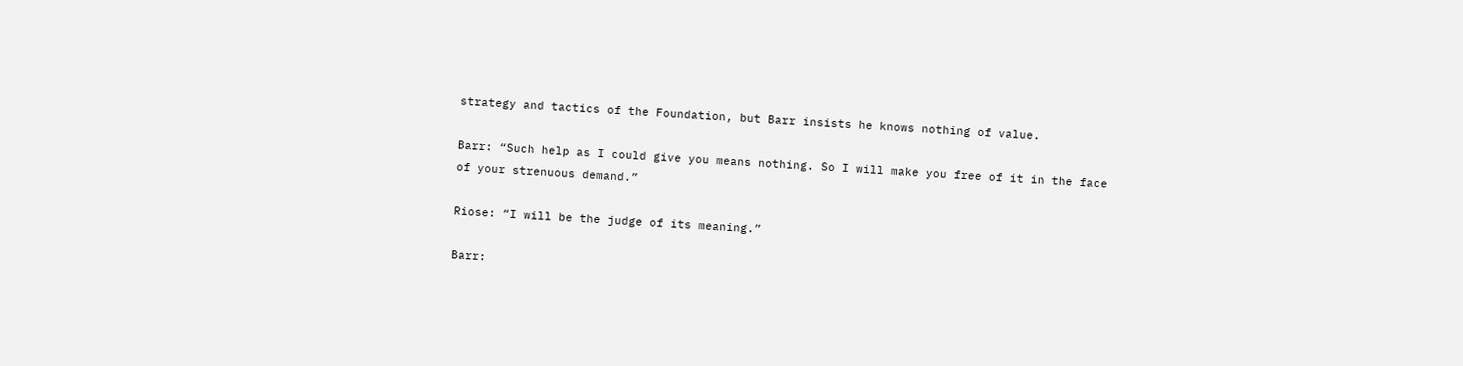strategy and tactics of the Foundation, but Barr insists he knows nothing of value.

Barr: “Such help as I could give you means nothing. So I will make you free of it in the face of your strenuous demand.”

Riose: “I will be the judge of its meaning.”

Barr: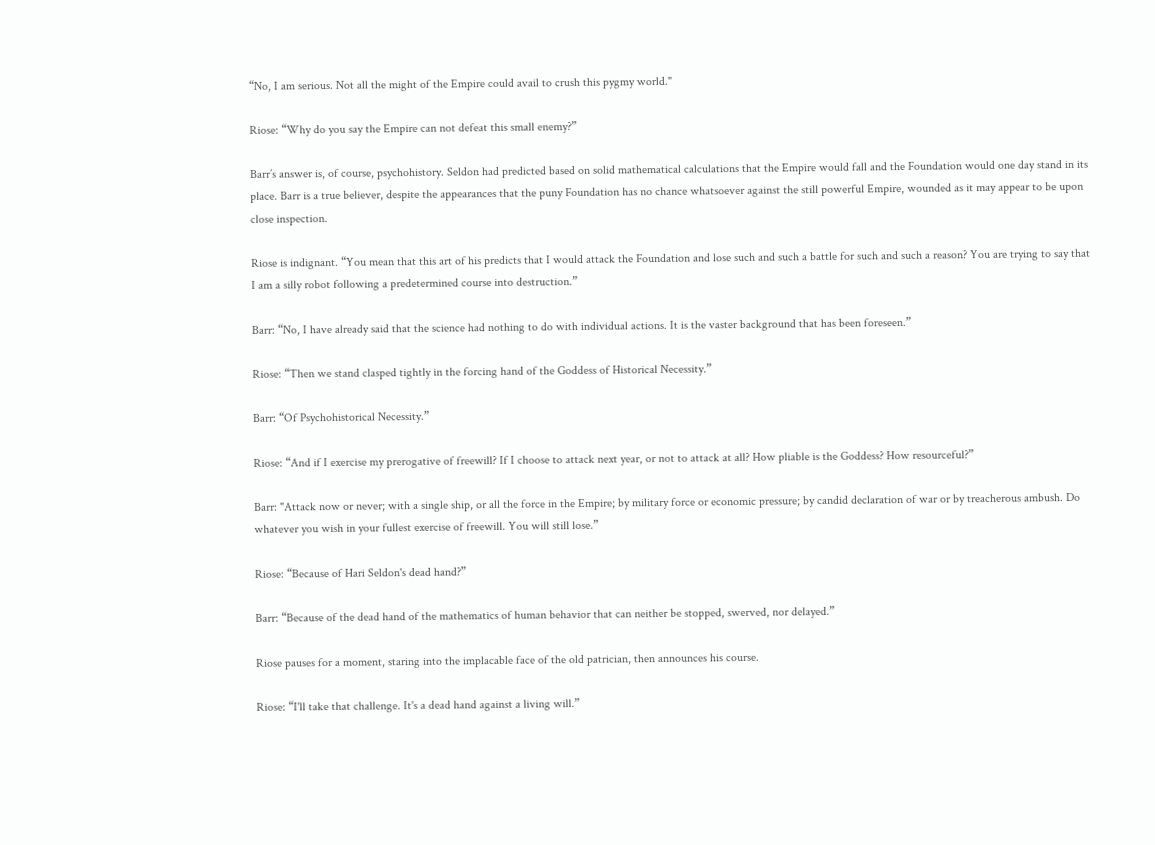“No, I am serious. Not all the might of the Empire could avail to crush this pygmy world."

Riose: “Why do you say the Empire can not defeat this small enemy?”

Barr’s answer is, of course, psychohistory. Seldon had predicted based on solid mathematical calculations that the Empire would fall and the Foundation would one day stand in its place. Barr is a true believer, despite the appearances that the puny Foundation has no chance whatsoever against the still powerful Empire, wounded as it may appear to be upon close inspection.

Riose is indignant. “You mean that this art of his predicts that I would attack the Foundation and lose such and such a battle for such and such a reason? You are trying to say that I am a silly robot following a predetermined course into destruction.”

Barr: “No, I have already said that the science had nothing to do with individual actions. It is the vaster background that has been foreseen.”

Riose: “Then we stand clasped tightly in the forcing hand of the Goddess of Historical Necessity.”

Barr: “Of Psychohistorical Necessity.”

Riose: “And if I exercise my prerogative of freewill? If I choose to attack next year, or not to attack at all? How pliable is the Goddess? How resourceful?”

Barr: "Attack now or never; with a single ship, or all the force in the Empire; by military force or economic pressure; by candid declaration of war or by treacherous ambush. Do whatever you wish in your fullest exercise of freewill. You will still lose.”

Riose: “Because of Hari Seldon's dead hand?”

Barr: “Because of the dead hand of the mathematics of human behavior that can neither be stopped, swerved, nor delayed.”

Riose pauses for a moment, staring into the implacable face of the old patrician, then announces his course.

Riose: “I'll take that challenge. It's a dead hand against a living will.”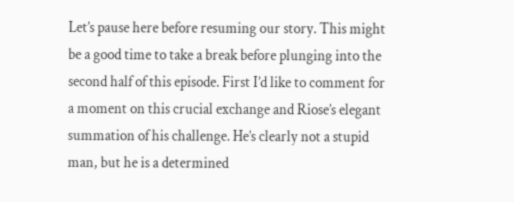Let’s pause here before resuming our story. This might be a good time to take a break before plunging into the second half of this episode. First I’d like to comment for a moment on this crucial exchange and Riose’s elegant summation of his challenge. He’s clearly not a stupid man, but he is a determined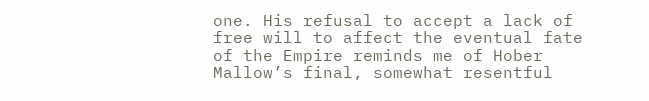one. His refusal to accept a lack of free will to affect the eventual fate of the Empire reminds me of Hober Mallow’s final, somewhat resentful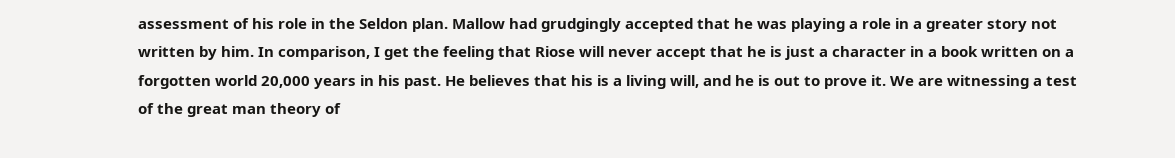assessment of his role in the Seldon plan. Mallow had grudgingly accepted that he was playing a role in a greater story not written by him. In comparison, I get the feeling that Riose will never accept that he is just a character in a book written on a forgotten world 20,000 years in his past. He believes that his is a living will, and he is out to prove it. We are witnessing a test of the great man theory of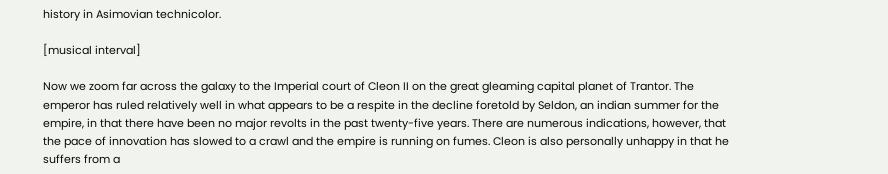history in Asimovian technicolor.

[musical interval]

Now we zoom far across the galaxy to the Imperial court of Cleon II on the great gleaming capital planet of Trantor. The emperor has ruled relatively well in what appears to be a respite in the decline foretold by Seldon, an indian summer for the empire, in that there have been no major revolts in the past twenty-five years. There are numerous indications, however, that the pace of innovation has slowed to a crawl and the empire is running on fumes. Cleon is also personally unhappy in that he suffers from a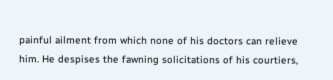painful ailment from which none of his doctors can relieve him. He despises the fawning solicitations of his courtiers,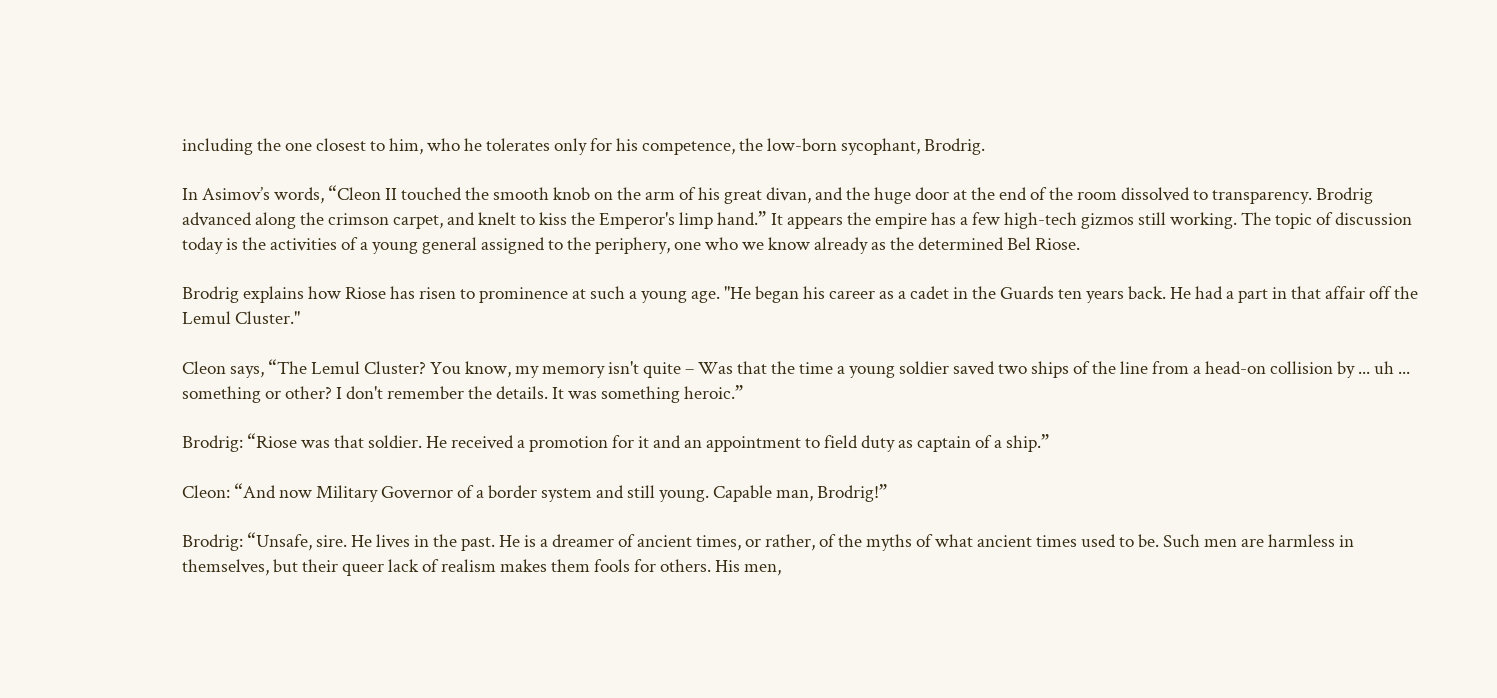including the one closest to him, who he tolerates only for his competence, the low-born sycophant, Brodrig.

In Asimov’s words, “Cleon II touched the smooth knob on the arm of his great divan, and the huge door at the end of the room dissolved to transparency. Brodrig advanced along the crimson carpet, and knelt to kiss the Emperor's limp hand.” It appears the empire has a few high-tech gizmos still working. The topic of discussion today is the activities of a young general assigned to the periphery, one who we know already as the determined Bel Riose.

Brodrig explains how Riose has risen to prominence at such a young age. "He began his career as a cadet in the Guards ten years back. He had a part in that affair off the Lemul Cluster."

Cleon says, “The Lemul Cluster? You know, my memory isn't quite – Was that the time a young soldier saved two ships of the line from a head-on collision by ... uh ... something or other? I don't remember the details. It was something heroic.”

Brodrig: “Riose was that soldier. He received a promotion for it and an appointment to field duty as captain of a ship.”

Cleon: “And now Military Governor of a border system and still young. Capable man, Brodrig!”

Brodrig: “Unsafe, sire. He lives in the past. He is a dreamer of ancient times, or rather, of the myths of what ancient times used to be. Such men are harmless in themselves, but their queer lack of realism makes them fools for others. His men,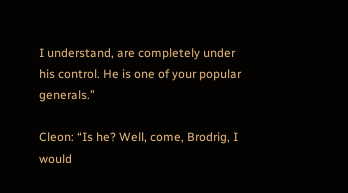I understand, are completely under his control. He is one of your popular generals.”

Cleon: “Is he? Well, come, Brodrig, I would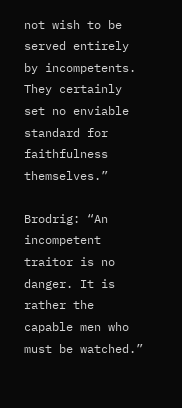not wish to be served entirely by incompetents. They certainly set no enviable standard for faithfulness themselves.”

Brodrig: “An incompetent traitor is no danger. It is rather the capable men who must be watched.”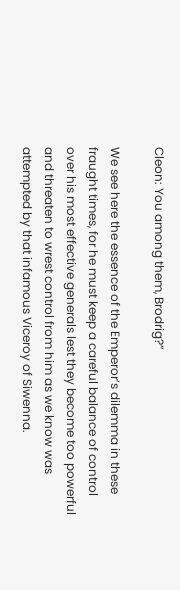Cleon: You among them, Brodrig?”

We see here the essence of the Emperor’s dilemma in these fraught times, for he must keep a careful balance of control over his most effective generals lest they become too powerful and threaten to wrest control from him as we know was attempted by that infamous Viceroy of Siwenna.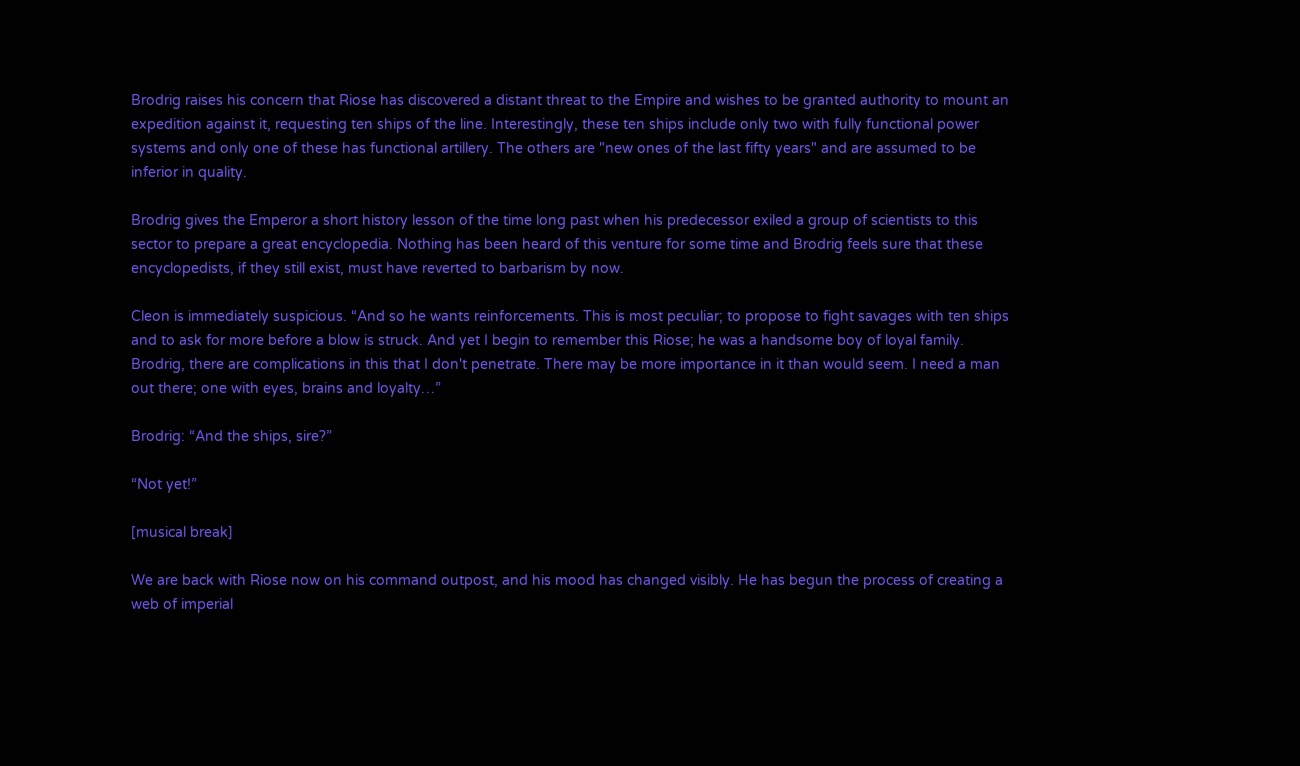Brodrig raises his concern that Riose has discovered a distant threat to the Empire and wishes to be granted authority to mount an expedition against it, requesting ten ships of the line. Interestingly, these ten ships include only two with fully functional power systems and only one of these has functional artillery. The others are "new ones of the last fifty years" and are assumed to be inferior in quality.

Brodrig gives the Emperor a short history lesson of the time long past when his predecessor exiled a group of scientists to this sector to prepare a great encyclopedia. Nothing has been heard of this venture for some time and Brodrig feels sure that these encyclopedists, if they still exist, must have reverted to barbarism by now.

Cleon is immediately suspicious. “And so he wants reinforcements. This is most peculiar; to propose to fight savages with ten ships and to ask for more before a blow is struck. And yet I begin to remember this Riose; he was a handsome boy of loyal family. Brodrig, there are complications in this that I don't penetrate. There may be more importance in it than would seem. I need a man out there; one with eyes, brains and loyalty…”

Brodrig: “And the ships, sire?”

“Not yet!”

[musical break]

We are back with Riose now on his command outpost, and his mood has changed visibly. He has begun the process of creating a web of imperial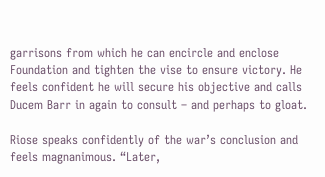garrisons from which he can encircle and enclose Foundation and tighten the vise to ensure victory. He feels confident he will secure his objective and calls Ducem Barr in again to consult – and perhaps to gloat.

Riose speaks confidently of the war’s conclusion and feels magnanimous. “Later,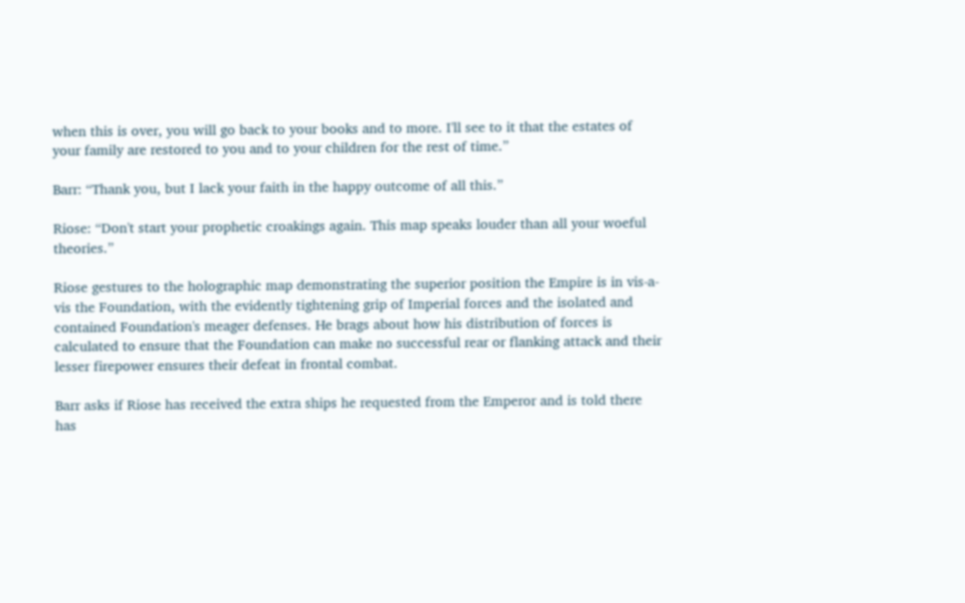when this is over, you will go back to your books and to more. I'll see to it that the estates of your family are restored to you and to your children for the rest of time.”

Barr: “Thank you, but I lack your faith in the happy outcome of all this.”

Riose: “Don't start your prophetic croakings again. This map speaks louder than all your woeful theories.”

Riose gestures to the holographic map demonstrating the superior position the Empire is in vis-a-vis the Foundation, with the evidently tightening grip of Imperial forces and the isolated and contained Foundation's meager defenses. He brags about how his distribution of forces is calculated to ensure that the Foundation can make no successful rear or flanking attack and their lesser firepower ensures their defeat in frontal combat.

Barr asks if Riose has received the extra ships he requested from the Emperor and is told there has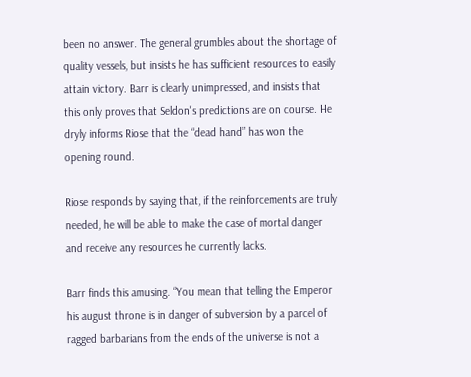been no answer. The general grumbles about the shortage of quality vessels, but insists he has sufficient resources to easily attain victory. Barr is clearly unimpressed, and insists that this only proves that Seldon's predictions are on course. He dryly informs Riose that the “dead hand” has won the opening round.

Riose responds by saying that, if the reinforcements are truly needed, he will be able to make the case of mortal danger and receive any resources he currently lacks.

Barr finds this amusing. “You mean that telling the Emperor his august throne is in danger of subversion by a parcel of ragged barbarians from the ends of the universe is not a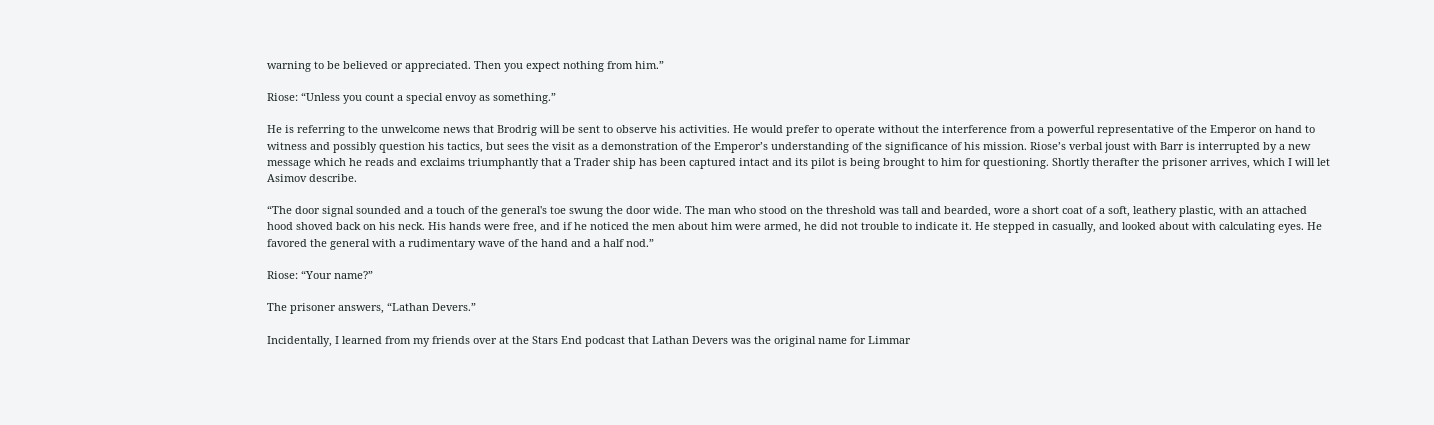warning to be believed or appreciated. Then you expect nothing from him.”

Riose: “Unless you count a special envoy as something.”

He is referring to the unwelcome news that Brodrig will be sent to observe his activities. He would prefer to operate without the interference from a powerful representative of the Emperor on hand to witness and possibly question his tactics, but sees the visit as a demonstration of the Emperor’s understanding of the significance of his mission. Riose’s verbal joust with Barr is interrupted by a new message which he reads and exclaims triumphantly that a Trader ship has been captured intact and its pilot is being brought to him for questioning. Shortly therafter the prisoner arrives, which I will let Asimov describe.

“The door signal sounded and a touch of the general's toe swung the door wide. The man who stood on the threshold was tall and bearded, wore a short coat of a soft, leathery plastic, with an attached hood shoved back on his neck. His hands were free, and if he noticed the men about him were armed, he did not trouble to indicate it. He stepped in casually, and looked about with calculating eyes. He favored the general with a rudimentary wave of the hand and a half nod.”

Riose: “Your name?”

The prisoner answers, “Lathan Devers.”

Incidentally, I learned from my friends over at the Stars End podcast that Lathan Devers was the original name for Limmar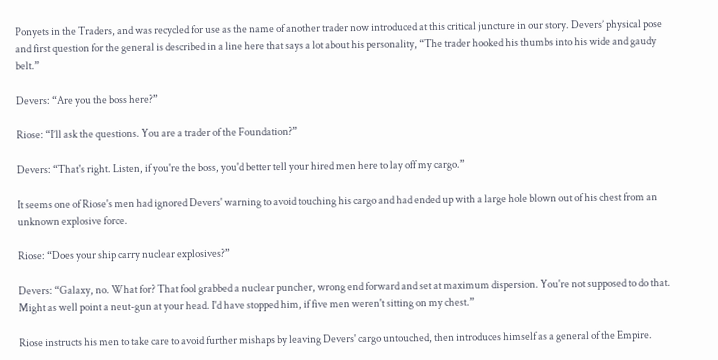Ponyets in the Traders, and was recycled for use as the name of another trader now introduced at this critical juncture in our story. Devers’ physical pose and first question for the general is described in a line here that says a lot about his personality, “The trader hooked his thumbs into his wide and gaudy belt.”

Devers: “Are you the boss here?”

Riose: “I’ll ask the questions. You are a trader of the Foundation?”

Devers: “That's right. Listen, if you're the boss, you'd better tell your hired men here to lay off my cargo.”

It seems one of Riose's men had ignored Devers' warning to avoid touching his cargo and had ended up with a large hole blown out of his chest from an unknown explosive force.

Riose: “Does your ship carry nuclear explosives?”

Devers: “Galaxy, no. What for? That fool grabbed a nuclear puncher, wrong end forward and set at maximum dispersion. You're not supposed to do that. Might as well point a neut-gun at your head. I'd have stopped him, if five men weren't sitting on my chest.”

Riose instructs his men to take care to avoid further mishaps by leaving Devers' cargo untouched, then introduces himself as a general of the Empire.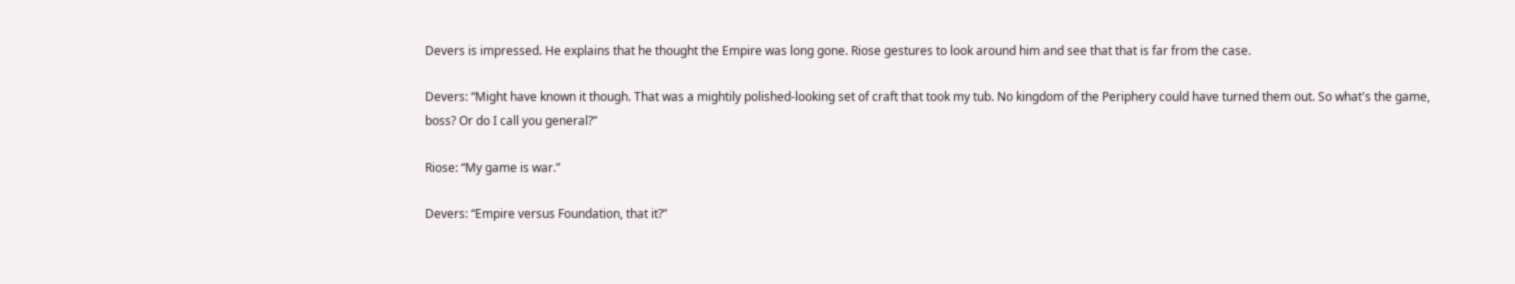Devers is impressed. He explains that he thought the Empire was long gone. Riose gestures to look around him and see that that is far from the case.

Devers: “Might have known it though. That was a mightily polished-looking set of craft that took my tub. No kingdom of the Periphery could have turned them out. So what's the game, boss? Or do I call you general?”

Riose: “My game is war.”

Devers: “Empire versus Foundation, that it?”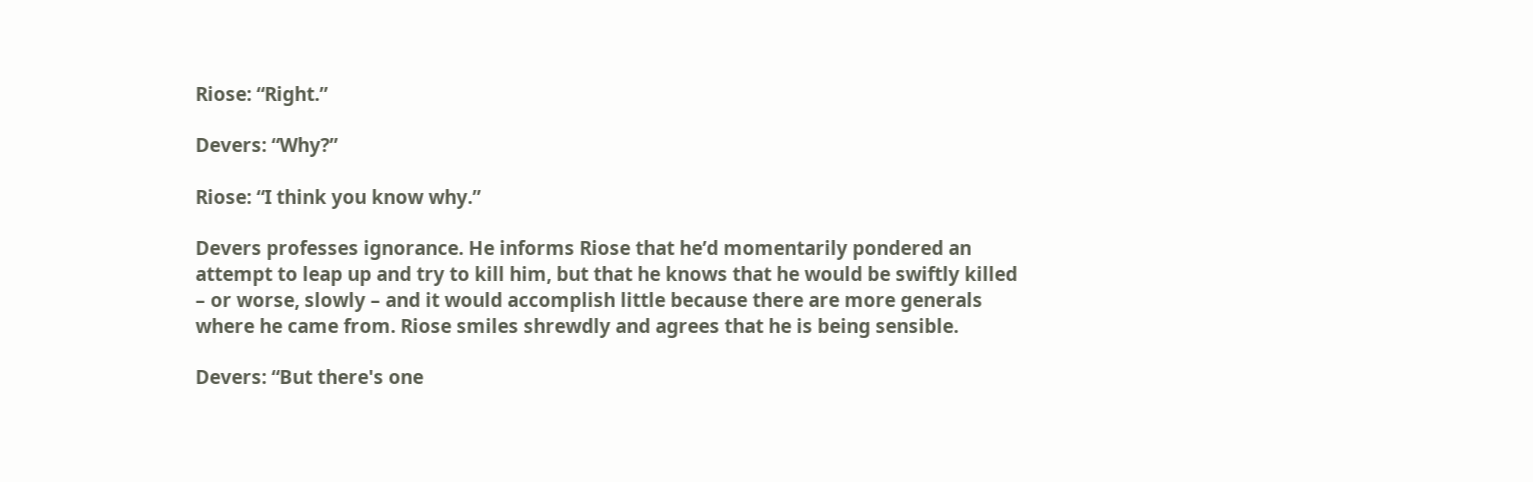Riose: “Right.”

Devers: “Why?”

Riose: “I think you know why.”

Devers professes ignorance. He informs Riose that he’d momentarily pondered an attempt to leap up and try to kill him, but that he knows that he would be swiftly killed – or worse, slowly – and it would accomplish little because there are more generals where he came from. Riose smiles shrewdly and agrees that he is being sensible.

Devers: “But there's one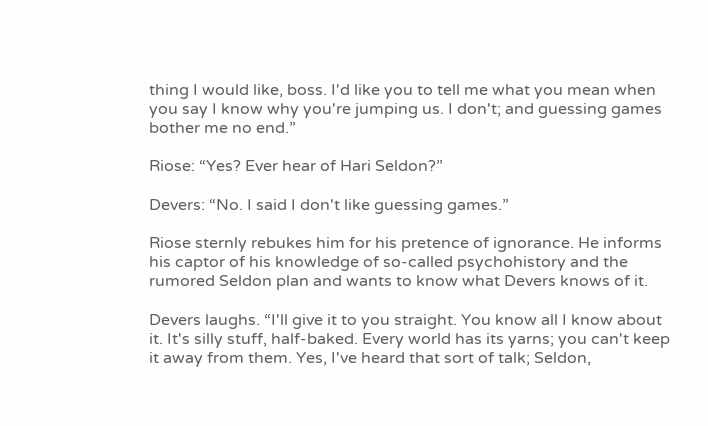thing I would like, boss. I'd like you to tell me what you mean when you say I know why you're jumping us. I don't; and guessing games bother me no end.”

Riose: “Yes? Ever hear of Hari Seldon?”

Devers: “No. I said I don't like guessing games.”

Riose sternly rebukes him for his pretence of ignorance. He informs his captor of his knowledge of so-called psychohistory and the rumored Seldon plan and wants to know what Devers knows of it.

Devers laughs. “I'll give it to you straight. You know all I know about it. It's silly stuff, half-baked. Every world has its yarns; you can't keep it away from them. Yes, I've heard that sort of talk; Seldon,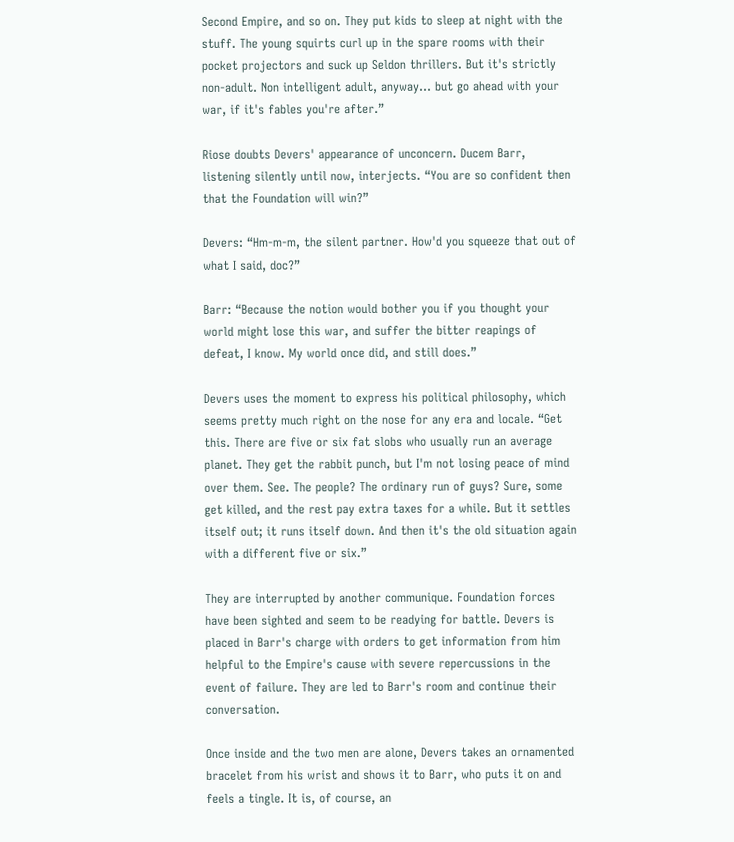Second Empire, and so on. They put kids to sleep at night with the stuff. The young squirts curl up in the spare rooms with their pocket projectors and suck up Seldon thrillers. But it's strictly non-adult. Non intelligent adult, anyway… but go ahead with your war, if it's fables you're after.”

Riose doubts Devers' appearance of unconcern. Ducem Barr, listening silently until now, interjects. “You are so confident then that the Foundation will win?”

Devers: “Hm-m-m, the silent partner. How'd you squeeze that out of what I said, doc?”

Barr: “Because the notion would bother you if you thought your world might lose this war, and suffer the bitter reapings of defeat, I know. My world once did, and still does.”

Devers uses the moment to express his political philosophy, which seems pretty much right on the nose for any era and locale. “Get this. There are five or six fat slobs who usually run an average planet. They get the rabbit punch, but I'm not losing peace of mind over them. See. The people? The ordinary run of guys? Sure, some get killed, and the rest pay extra taxes for a while. But it settles itself out; it runs itself down. And then it's the old situation again with a different five or six.”

They are interrupted by another communique. Foundation forces have been sighted and seem to be readying for battle. Devers is placed in Barr's charge with orders to get information from him helpful to the Empire's cause with severe repercussions in the event of failure. They are led to Barr's room and continue their conversation.

Once inside and the two men are alone, Devers takes an ornamented bracelet from his wrist and shows it to Barr, who puts it on and feels a tingle. It is, of course, an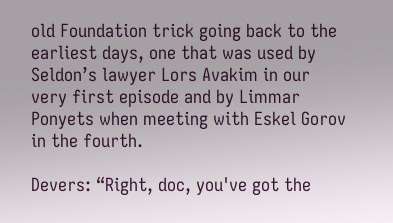old Foundation trick going back to the earliest days, one that was used by Seldon’s lawyer Lors Avakim in our very first episode and by Limmar Ponyets when meeting with Eskel Gorov in the fourth.

Devers: “Right, doc, you've got the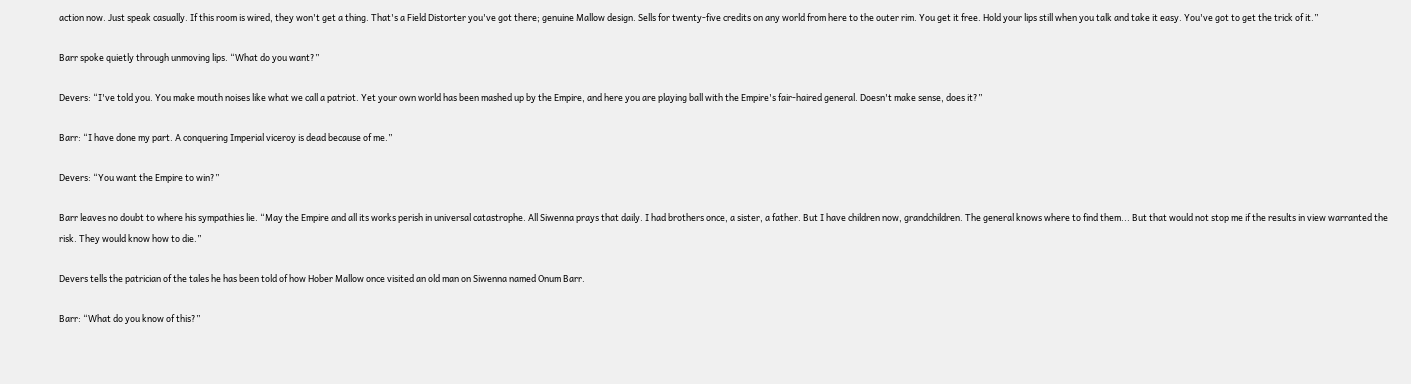action now. Just speak casually. If this room is wired, they won't get a thing. That's a Field Distorter you've got there; genuine Mallow design. Sells for twenty-five credits on any world from here to the outer rim. You get it free. Hold your lips still when you talk and take it easy. You've got to get the trick of it.”

Barr spoke quietly through unmoving lips. “What do you want?”

Devers: “I've told you. You make mouth noises like what we call a patriot. Yet your own world has been mashed up by the Empire, and here you are playing ball with the Empire's fair-haired general. Doesn't make sense, does it?”

Barr: “I have done my part. A conquering Imperial viceroy is dead because of me.”

Devers: “You want the Empire to win?”

Barr leaves no doubt to where his sympathies lie. “May the Empire and all its works perish in universal catastrophe. All Siwenna prays that daily. I had brothers once, a sister, a father. But I have children now, grandchildren. The general knows where to find them... But that would not stop me if the results in view warranted the risk. They would know how to die.”

Devers tells the patrician of the tales he has been told of how Hober Mallow once visited an old man on Siwenna named Onum Barr.

Barr: “What do you know of this?”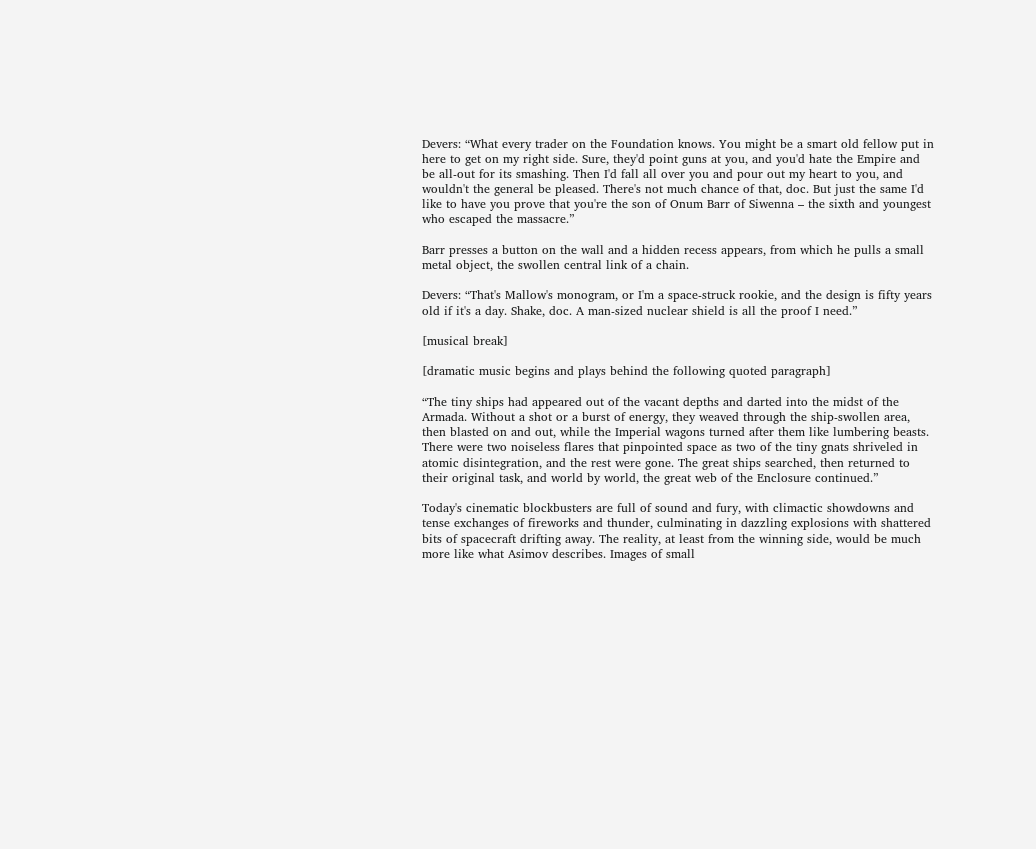Devers: “What every trader on the Foundation knows. You might be a smart old fellow put in here to get on my right side. Sure, they'd point guns at you, and you'd hate the Empire and be all-out for its smashing. Then I'd fall all over you and pour out my heart to you, and wouldn't the general be pleased. There's not much chance of that, doc. But just the same I'd like to have you prove that you're the son of Onum Barr of Siwenna – the sixth and youngest who escaped the massacre.”

Barr presses a button on the wall and a hidden recess appears, from which he pulls a small metal object, the swollen central link of a chain.

Devers: “That's Mallow's monogram, or I'm a space-struck rookie, and the design is fifty years old if it's a day. Shake, doc. A man-sized nuclear shield is all the proof I need.”

[musical break]

[dramatic music begins and plays behind the following quoted paragraph]

“The tiny ships had appeared out of the vacant depths and darted into the midst of the Armada. Without a shot or a burst of energy, they weaved through the ship-swollen area, then blasted on and out, while the Imperial wagons turned after them like lumbering beasts. There were two noiseless flares that pinpointed space as two of the tiny gnats shriveled in atomic disintegration, and the rest were gone. The great ships searched, then returned to their original task, and world by world, the great web of the Enclosure continued.”

Today's cinematic blockbusters are full of sound and fury, with climactic showdowns and tense exchanges of fireworks and thunder, culminating in dazzling explosions with shattered bits of spacecraft drifting away. The reality, at least from the winning side, would be much more like what Asimov describes. Images of small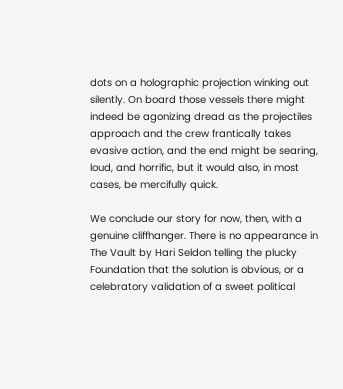dots on a holographic projection winking out silently. On board those vessels there might indeed be agonizing dread as the projectiles approach and the crew frantically takes evasive action, and the end might be searing, loud, and horrific, but it would also, in most cases, be mercifully quick.

We conclude our story for now, then, with a genuine cliffhanger. There is no appearance in The Vault by Hari Seldon telling the plucky Foundation that the solution is obvious, or a celebratory validation of a sweet political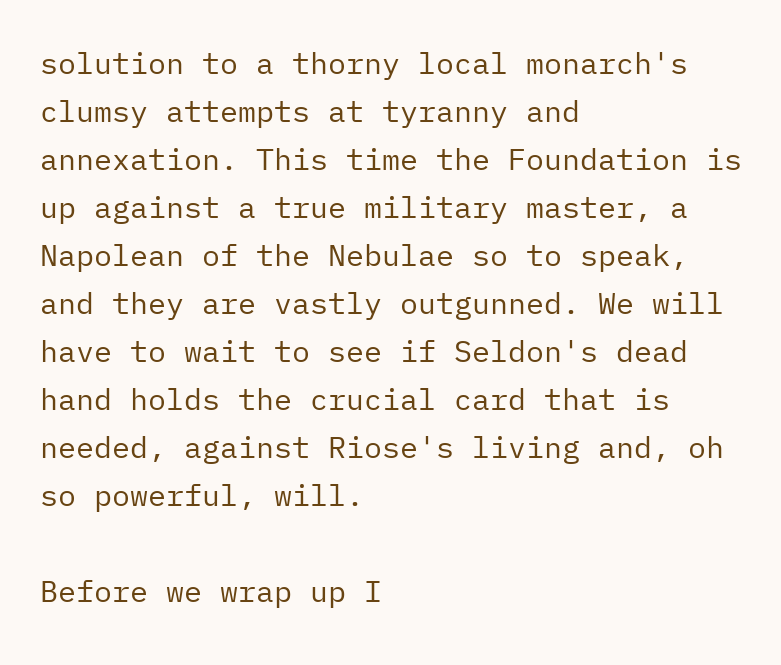solution to a thorny local monarch's clumsy attempts at tyranny and annexation. This time the Foundation is up against a true military master, a Napolean of the Nebulae so to speak, and they are vastly outgunned. We will have to wait to see if Seldon's dead hand holds the crucial card that is needed, against Riose's living and, oh so powerful, will.

Before we wrap up I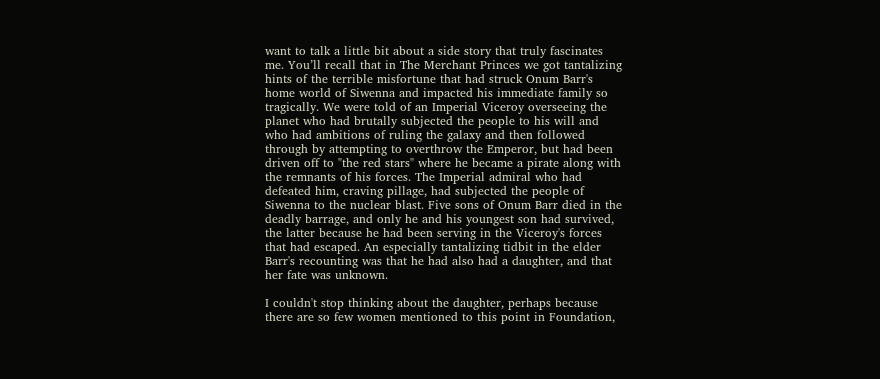want to talk a little bit about a side story that truly fascinates me. You’ll recall that in The Merchant Princes we got tantalizing hints of the terrible misfortune that had struck Onum Barr's home world of Siwenna and impacted his immediate family so tragically. We were told of an Imperial Viceroy overseeing the planet who had brutally subjected the people to his will and who had ambitions of ruling the galaxy and then followed through by attempting to overthrow the Emperor, but had been driven off to "the red stars" where he became a pirate along with the remnants of his forces. The Imperial admiral who had defeated him, craving pillage, had subjected the people of Siwenna to the nuclear blast. Five sons of Onum Barr died in the deadly barrage, and only he and his youngest son had survived, the latter because he had been serving in the Viceroy's forces that had escaped. An especially tantalizing tidbit in the elder Barr's recounting was that he had also had a daughter, and that her fate was unknown.

I couldn't stop thinking about the daughter, perhaps because there are so few women mentioned to this point in Foundation,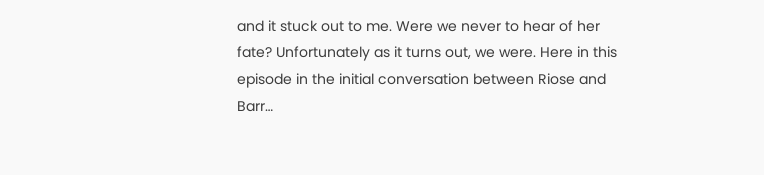and it stuck out to me. Were we never to hear of her fate? Unfortunately as it turns out, we were. Here in this episode in the initial conversation between Riose and Barr…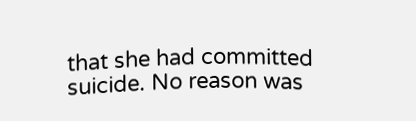that she had committed suicide. No reason was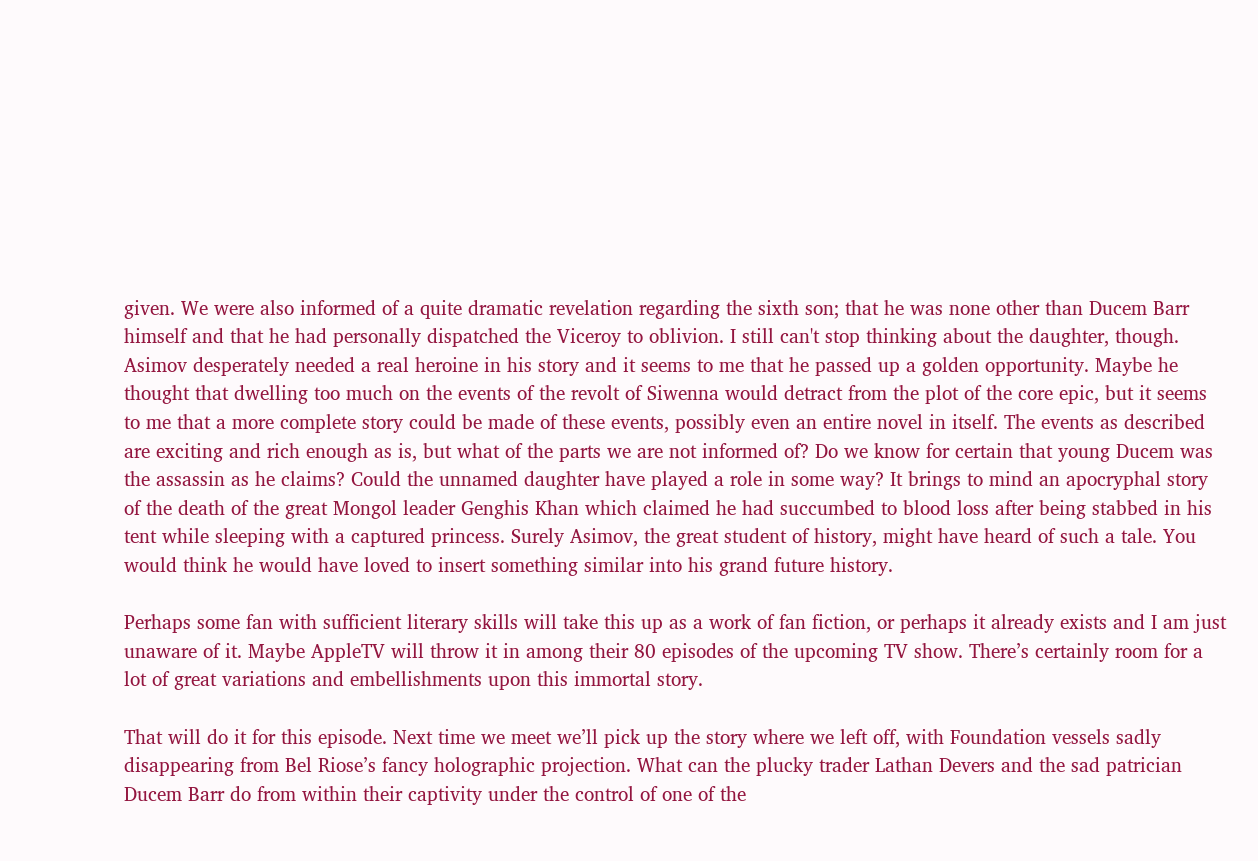given. We were also informed of a quite dramatic revelation regarding the sixth son; that he was none other than Ducem Barr himself and that he had personally dispatched the Viceroy to oblivion. I still can't stop thinking about the daughter, though. Asimov desperately needed a real heroine in his story and it seems to me that he passed up a golden opportunity. Maybe he thought that dwelling too much on the events of the revolt of Siwenna would detract from the plot of the core epic, but it seems to me that a more complete story could be made of these events, possibly even an entire novel in itself. The events as described are exciting and rich enough as is, but what of the parts we are not informed of? Do we know for certain that young Ducem was the assassin as he claims? Could the unnamed daughter have played a role in some way? It brings to mind an apocryphal story of the death of the great Mongol leader Genghis Khan which claimed he had succumbed to blood loss after being stabbed in his tent while sleeping with a captured princess. Surely Asimov, the great student of history, might have heard of such a tale. You would think he would have loved to insert something similar into his grand future history.

Perhaps some fan with sufficient literary skills will take this up as a work of fan fiction, or perhaps it already exists and I am just unaware of it. Maybe AppleTV will throw it in among their 80 episodes of the upcoming TV show. There’s certainly room for a lot of great variations and embellishments upon this immortal story.

That will do it for this episode. Next time we meet we’ll pick up the story where we left off, with Foundation vessels sadly disappearing from Bel Riose’s fancy holographic projection. What can the plucky trader Lathan Devers and the sad patrician Ducem Barr do from within their captivity under the control of one of the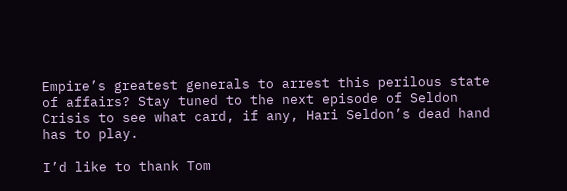Empire’s greatest generals to arrest this perilous state of affairs? Stay tuned to the next episode of Seldon Crisis to see what card, if any, Hari Seldon’s dead hand has to play.

I’d like to thank Tom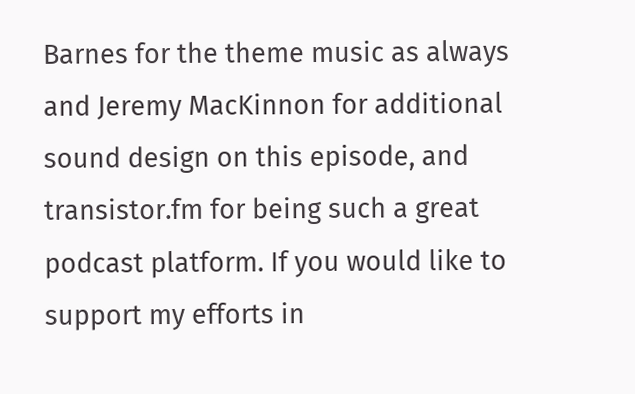Barnes for the theme music as always and Jeremy MacKinnon for additional sound design on this episode, and transistor.fm for being such a great podcast platform. If you would like to support my efforts in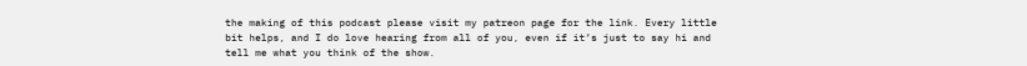the making of this podcast please visit my patreon page for the link. Every little bit helps, and I do love hearing from all of you, even if it’s just to say hi and tell me what you think of the show.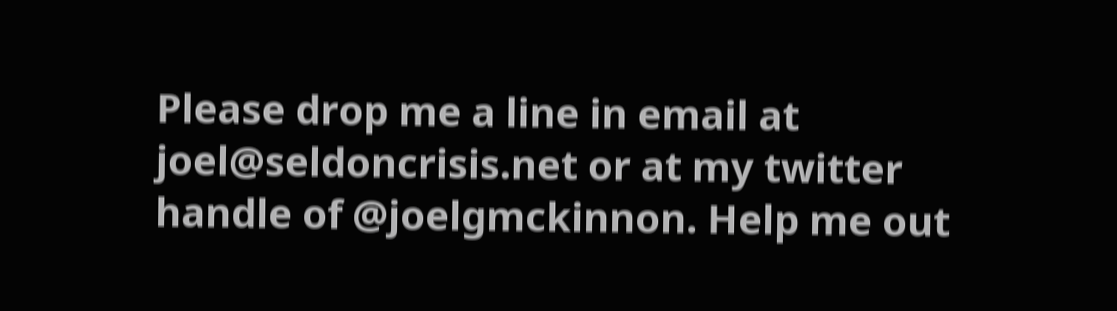Please drop me a line in email at joel@seldoncrisis.net or at my twitter handle of @joelgmckinnon. Help me out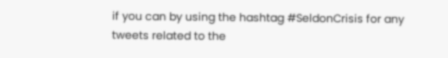if you can by using the hashtag #SeldonCrisis for any tweets related to the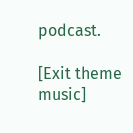podcast.

[Exit theme music]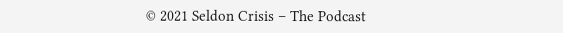© 2021 Seldon Crisis – The Podcast